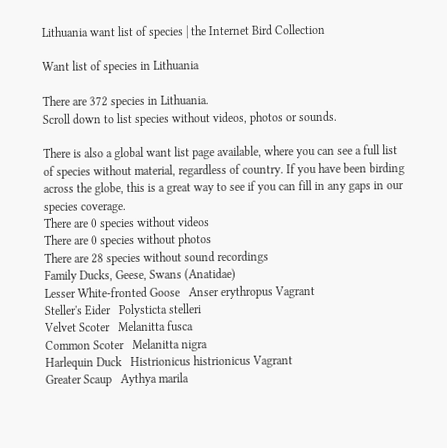Lithuania want list of species | the Internet Bird Collection

Want list of species in Lithuania

There are 372 species in Lithuania.
Scroll down to list species without videos, photos or sounds.

There is also a global want list page available, where you can see a full list of species without material, regardless of country. If you have been birding across the globe, this is a great way to see if you can fill in any gaps in our species coverage.
There are 0 species without videos
There are 0 species without photos
There are 28 species without sound recordings
Family Ducks, Geese, Swans (Anatidae)
Lesser White-fronted Goose   Anser erythropus Vagrant
Steller's Eider   Polysticta stelleri
Velvet Scoter   Melanitta fusca
Common Scoter   Melanitta nigra
Harlequin Duck   Histrionicus histrionicus Vagrant
Greater Scaup   Aythya marila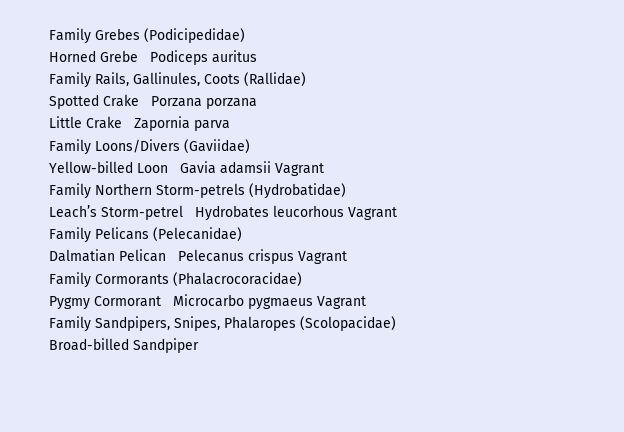Family Grebes (Podicipedidae)
Horned Grebe   Podiceps auritus
Family Rails, Gallinules, Coots (Rallidae)
Spotted Crake   Porzana porzana
Little Crake   Zapornia parva
Family Loons/Divers (Gaviidae)
Yellow-billed Loon   Gavia adamsii Vagrant
Family Northern Storm-petrels (Hydrobatidae)
Leach’s Storm-petrel   Hydrobates leucorhous Vagrant
Family Pelicans (Pelecanidae)
Dalmatian Pelican   Pelecanus crispus Vagrant
Family Cormorants (Phalacrocoracidae)
Pygmy Cormorant   Microcarbo pygmaeus Vagrant
Family Sandpipers, Snipes, Phalaropes (Scolopacidae)
Broad-billed Sandpiper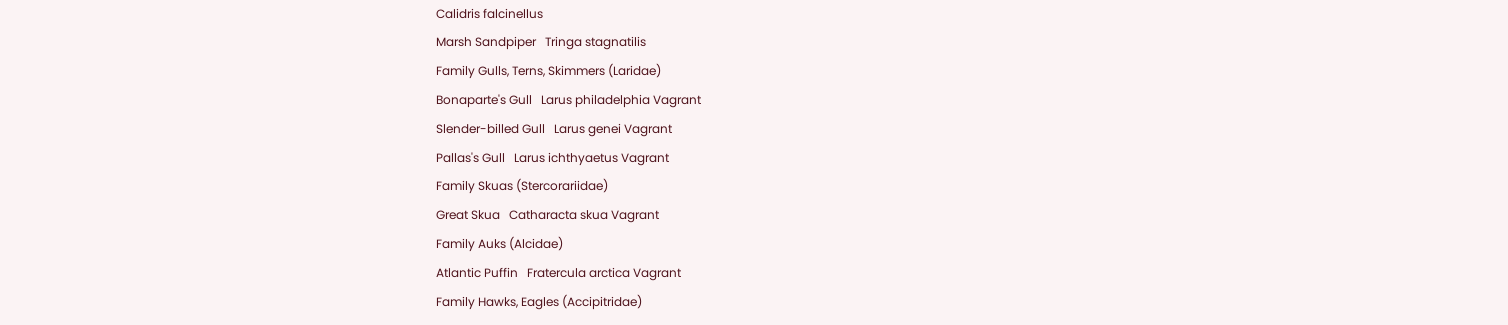Calidris falcinellus
Marsh Sandpiper   Tringa stagnatilis
Family Gulls, Terns, Skimmers (Laridae)
Bonaparte's Gull   Larus philadelphia Vagrant
Slender-billed Gull   Larus genei Vagrant
Pallas's Gull   Larus ichthyaetus Vagrant
Family Skuas (Stercorariidae)
Great Skua   Catharacta skua Vagrant
Family Auks (Alcidae)
Atlantic Puffin   Fratercula arctica Vagrant
Family Hawks, Eagles (Accipitridae)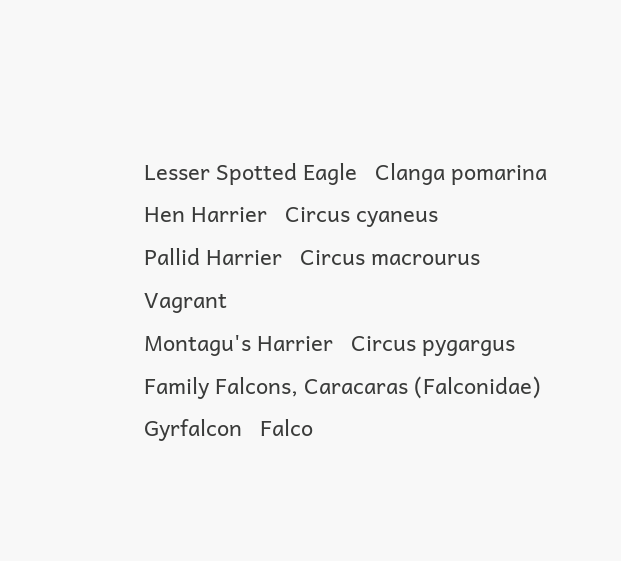Lesser Spotted Eagle   Clanga pomarina
Hen Harrier   Circus cyaneus
Pallid Harrier   Circus macrourus Vagrant
Montagu's Harrier   Circus pygargus
Family Falcons, Caracaras (Falconidae)
Gyrfalcon   Falco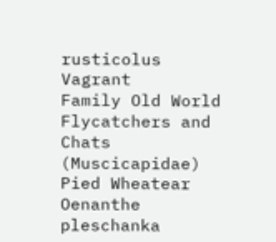rusticolus Vagrant
Family Old World Flycatchers and Chats (Muscicapidae)
Pied Wheatear   Oenanthe pleschanka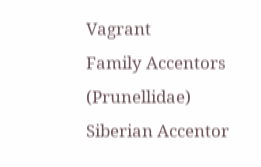Vagrant
Family Accentors (Prunellidae)
Siberian Accentor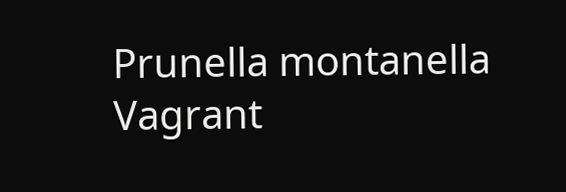Prunella montanella Vagrant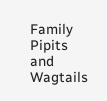Family Pipits and Wagtails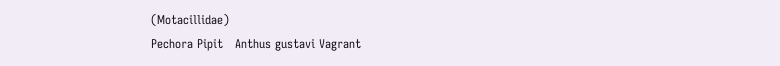(Motacillidae)
Pechora Pipit   Anthus gustavi Vagrant